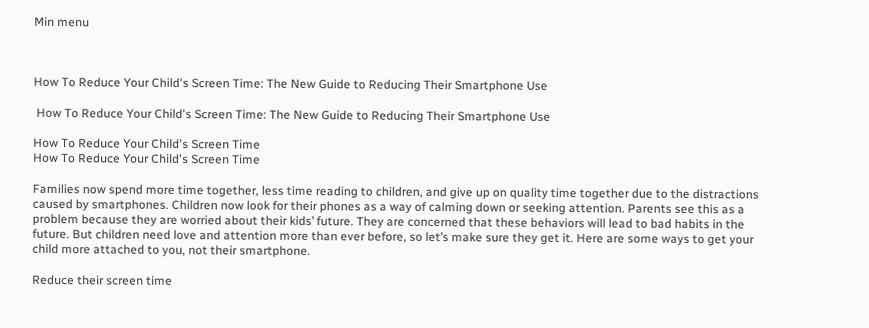Min menu



How To Reduce Your Child's Screen Time: The New Guide to Reducing Their Smartphone Use

 How To Reduce Your Child's Screen Time: The New Guide to Reducing Their Smartphone Use

How To Reduce Your Child's Screen Time
How To Reduce Your Child's Screen Time

Families now spend more time together, less time reading to children, and give up on quality time together due to the distractions caused by smartphones. Children now look for their phones as a way of calming down or seeking attention. Parents see this as a problem because they are worried about their kids’ future. They are concerned that these behaviors will lead to bad habits in the future. But children need love and attention more than ever before, so let’s make sure they get it. Here are some ways to get your child more attached to you, not their smartphone.

Reduce their screen time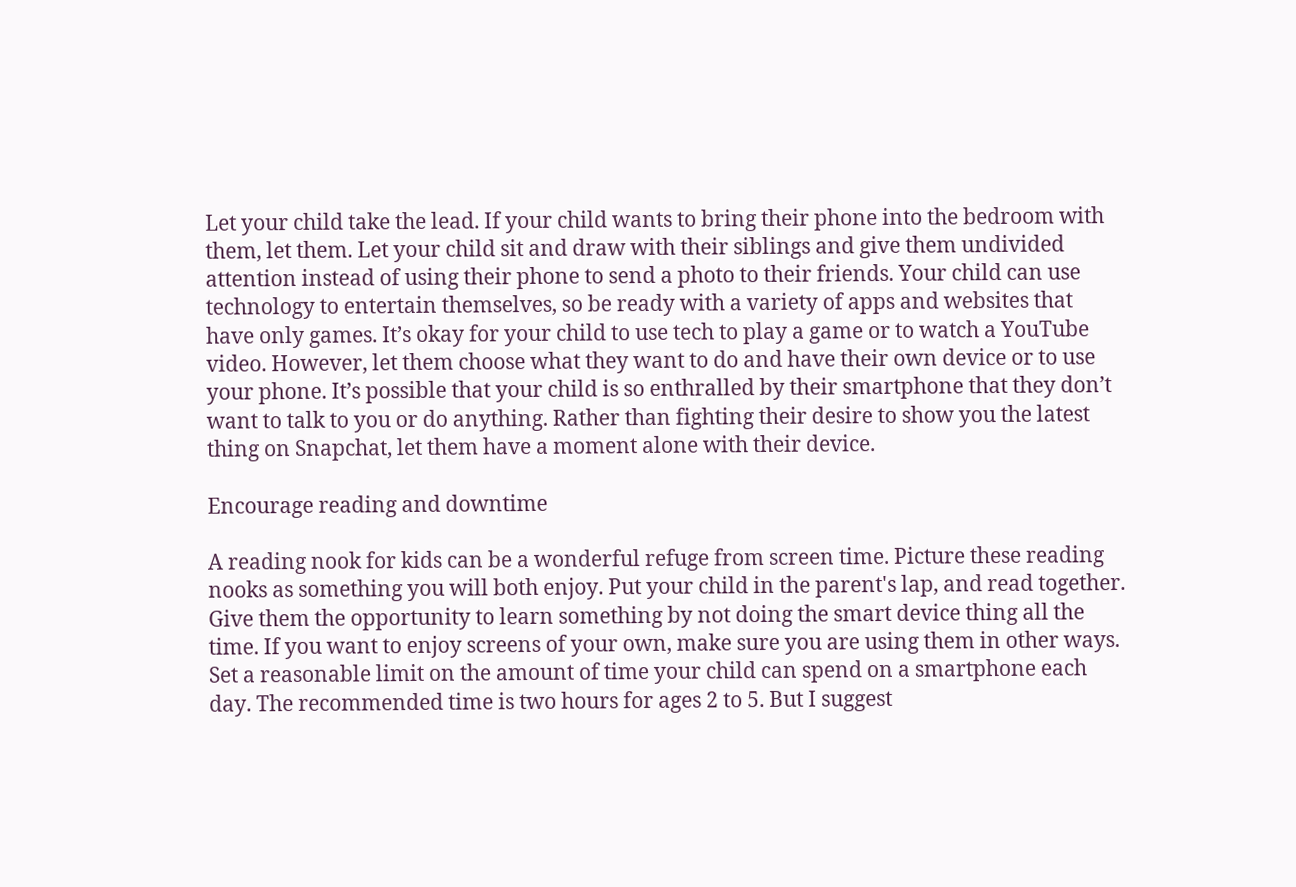Let your child take the lead. If your child wants to bring their phone into the bedroom with them, let them. Let your child sit and draw with their siblings and give them undivided attention instead of using their phone to send a photo to their friends. Your child can use technology to entertain themselves, so be ready with a variety of apps and websites that have only games. It’s okay for your child to use tech to play a game or to watch a YouTube video. However, let them choose what they want to do and have their own device or to use your phone. It’s possible that your child is so enthralled by their smartphone that they don’t want to talk to you or do anything. Rather than fighting their desire to show you the latest thing on Snapchat, let them have a moment alone with their device.

Encourage reading and downtime

A reading nook for kids can be a wonderful refuge from screen time. Picture these reading nooks as something you will both enjoy. Put your child in the parent's lap, and read together. Give them the opportunity to learn something by not doing the smart device thing all the time. If you want to enjoy screens of your own, make sure you are using them in other ways. Set a reasonable limit on the amount of time your child can spend on a smartphone each day. The recommended time is two hours for ages 2 to 5. But I suggest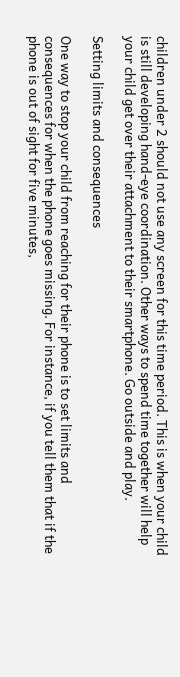children under 2 should not use any screen for this time period. This is when your child is still developing hand-eye coordination. Other ways to spend time together will help your child get over their attachment to their smartphone. Go outside and play.

Setting limits and consequences

One way to stop your child from reaching for their phone is to set limits and consequences for when the phone goes missing. For instance, if you tell them that if the phone is out of sight for five minutes,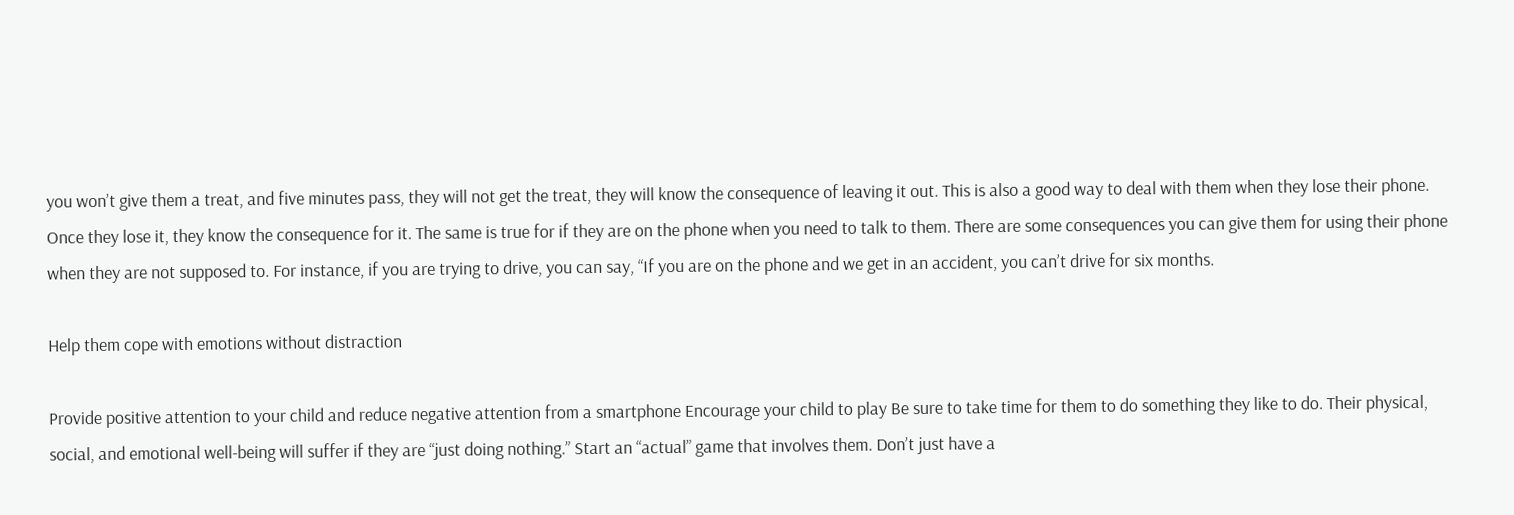you won’t give them a treat, and five minutes pass, they will not get the treat, they will know the consequence of leaving it out. This is also a good way to deal with them when they lose their phone. Once they lose it, they know the consequence for it. The same is true for if they are on the phone when you need to talk to them. There are some consequences you can give them for using their phone when they are not supposed to. For instance, if you are trying to drive, you can say, “If you are on the phone and we get in an accident, you can’t drive for six months.

Help them cope with emotions without distraction

Provide positive attention to your child and reduce negative attention from a smartphone Encourage your child to play Be sure to take time for them to do something they like to do. Their physical, social, and emotional well-being will suffer if they are “just doing nothing.” Start an “actual” game that involves them. Don’t just have a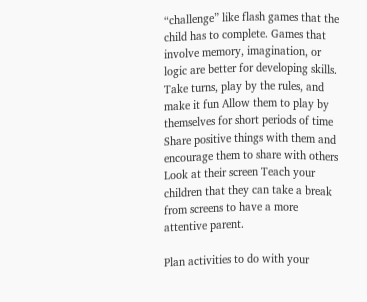“challenge” like flash games that the child has to complete. Games that involve memory, imagination, or logic are better for developing skills. Take turns, play by the rules, and make it fun Allow them to play by themselves for short periods of time Share positive things with them and encourage them to share with others Look at their screen Teach your children that they can take a break from screens to have a more attentive parent.

Plan activities to do with your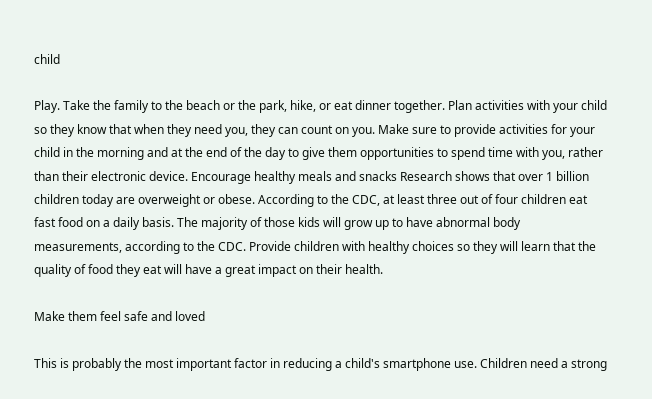child

Play. Take the family to the beach or the park, hike, or eat dinner together. Plan activities with your child so they know that when they need you, they can count on you. Make sure to provide activities for your child in the morning and at the end of the day to give them opportunities to spend time with you, rather than their electronic device. Encourage healthy meals and snacks Research shows that over 1 billion children today are overweight or obese. According to the CDC, at least three out of four children eat fast food on a daily basis. The majority of those kids will grow up to have abnormal body measurements, according to the CDC. Provide children with healthy choices so they will learn that the quality of food they eat will have a great impact on their health.

Make them feel safe and loved

This is probably the most important factor in reducing a child's smartphone use. Children need a strong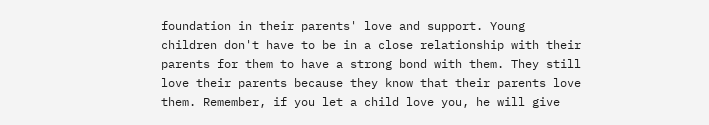foundation in their parents' love and support. Young children don't have to be in a close relationship with their parents for them to have a strong bond with them. They still love their parents because they know that their parents love them. Remember, if you let a child love you, he will give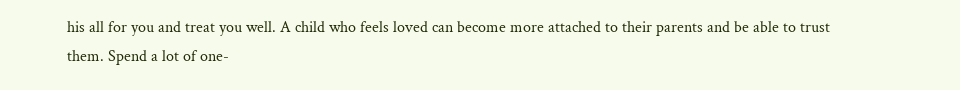his all for you and treat you well. A child who feels loved can become more attached to their parents and be able to trust them. Spend a lot of one-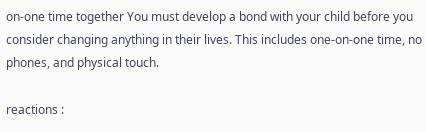on-one time together You must develop a bond with your child before you consider changing anything in their lives. This includes one-on-one time, no phones, and physical touch.

reactions :